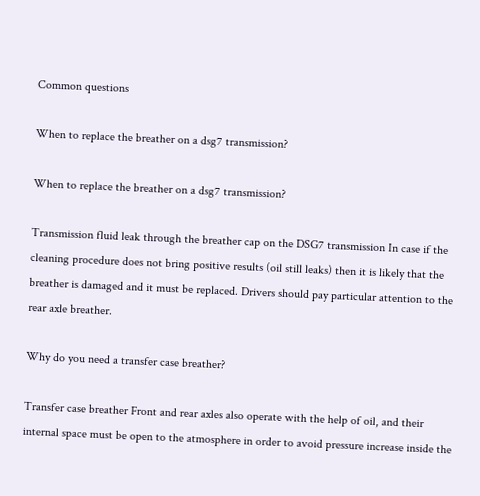Common questions

When to replace the breather on a dsg7 transmission?

When to replace the breather on a dsg7 transmission?

Transmission fluid leak through the breather cap on the DSG7 transmission In case if the cleaning procedure does not bring positive results (oil still leaks) then it is likely that the breather is damaged and it must be replaced. Drivers should pay particular attention to the rear axle breather.

Why do you need a transfer case breather?

Transfer case breather Front and rear axles also operate with the help of oil, and their internal space must be open to the atmosphere in order to avoid pressure increase inside the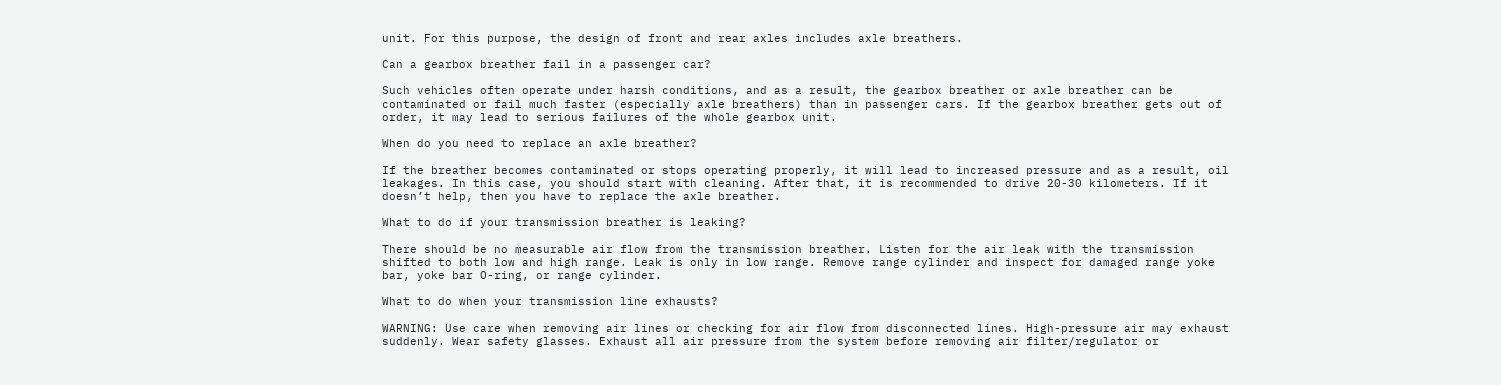unit. For this purpose, the design of front and rear axles includes axle breathers.

Can a gearbox breather fail in a passenger car?

Such vehicles often operate under harsh conditions, and as a result, the gearbox breather or axle breather can be contaminated or fail much faster (especially axle breathers) than in passenger cars. If the gearbox breather gets out of order, it may lead to serious failures of the whole gearbox unit.

When do you need to replace an axle breather?

If the breather becomes contaminated or stops operating properly, it will lead to increased pressure and as a result, oil leakages. In this case, you should start with cleaning. After that, it is recommended to drive 20-30 kilometers. If it doesn’t help, then you have to replace the axle breather.

What to do if your transmission breather is leaking?

There should be no measurable air flow from the transmission breather. Listen for the air leak with the transmission shifted to both low and high range. Leak is only in low range. Remove range cylinder and inspect for damaged range yoke bar, yoke bar O-ring, or range cylinder.

What to do when your transmission line exhausts?

WARNING: Use care when removing air lines or checking for air flow from disconnected lines. High-pressure air may exhaust suddenly. Wear safety glasses. Exhaust all air pressure from the system before removing air filter/regulator or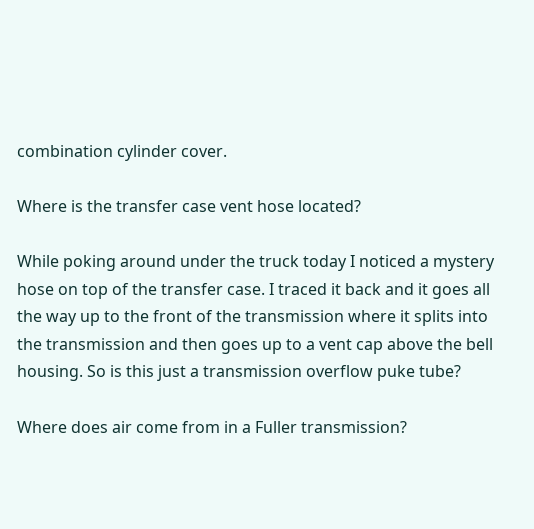combination cylinder cover.

Where is the transfer case vent hose located?

While poking around under the truck today I noticed a mystery hose on top of the transfer case. I traced it back and it goes all the way up to the front of the transmission where it splits into the transmission and then goes up to a vent cap above the bell housing. So is this just a transmission overflow puke tube?

Where does air come from in a Fuller transmission?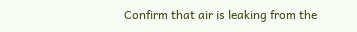Confirm that air is leaking from the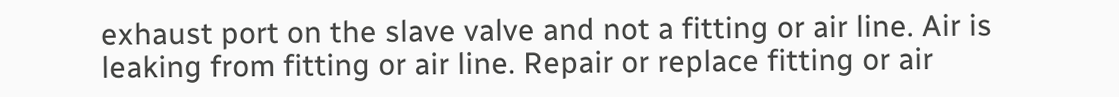exhaust port on the slave valve and not a fitting or air line. Air is leaking from fitting or air line. Repair or replace fitting or air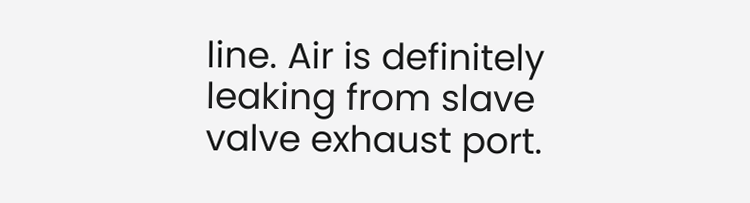line. Air is definitely leaking from slave valve exhaust port.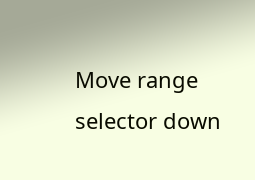Move range selector down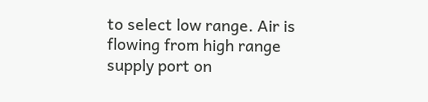to select low range. Air is flowing from high range supply port on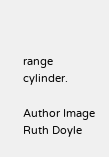range cylinder.

Author Image
Ruth Doyle